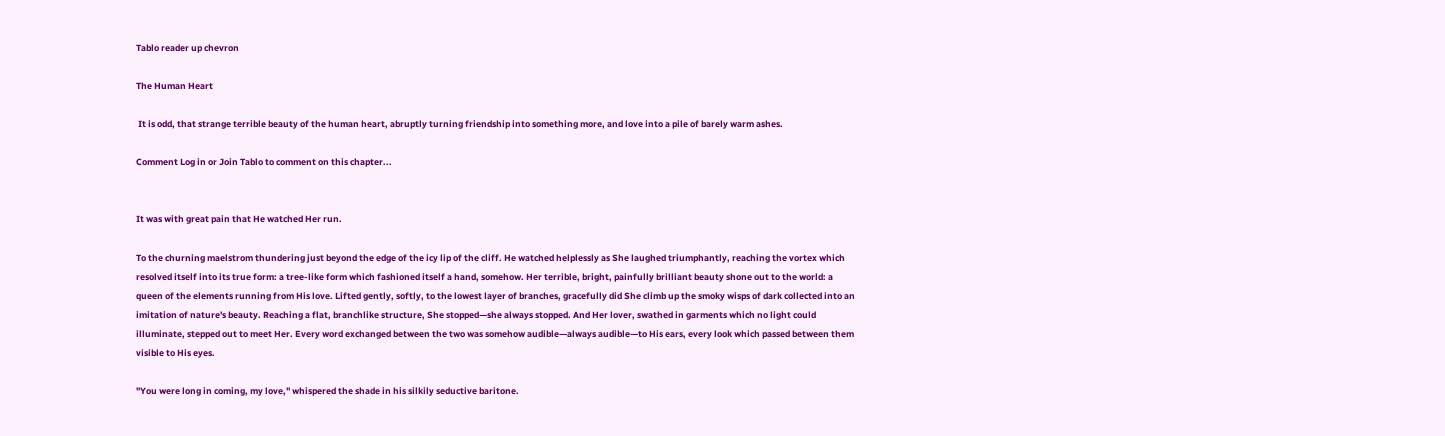Tablo reader up chevron

The Human Heart

 It is odd, that strange terrible beauty of the human heart, abruptly turning friendship into something more, and love into a pile of barely warm ashes.

Comment Log in or Join Tablo to comment on this chapter...


It was with great pain that He watched Her run.

To the churning maelstrom thundering just beyond the edge of the icy lip of the cliff. He watched helplessly as She laughed triumphantly, reaching the vortex which resolved itself into its true form: a tree-like form which fashioned itself a hand, somehow. Her terrible, bright, painfully brilliant beauty shone out to the world: a queen of the elements running from His love. Lifted gently, softly, to the lowest layer of branches, gracefully did She climb up the smoky wisps of dark collected into an imitation of nature's beauty. Reaching a flat, branchlike structure, She stopped—she always stopped. And Her lover, swathed in garments which no light could illuminate, stepped out to meet Her. Every word exchanged between the two was somehow audible—always audible—to His ears, every look which passed between them visible to His eyes.

"You were long in coming, my love," whispered the shade in his silkily seductive baritone.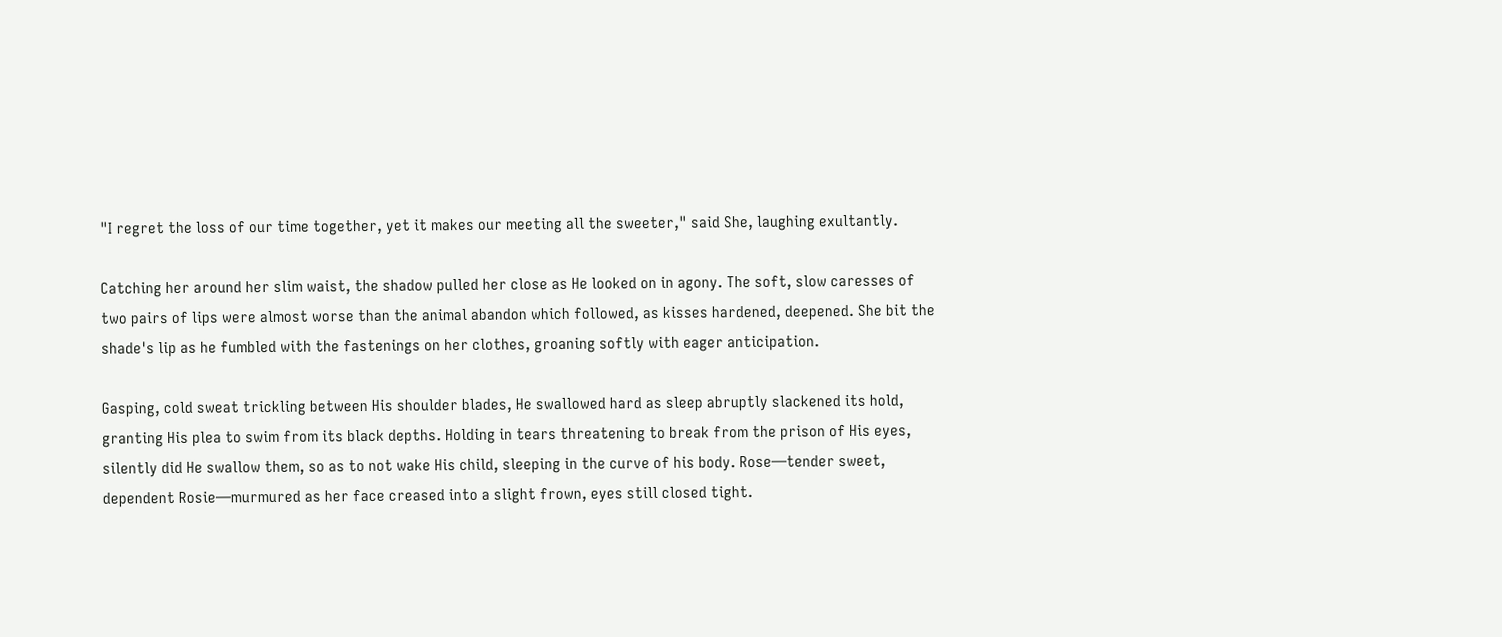"I regret the loss of our time together, yet it makes our meeting all the sweeter," said She, laughing exultantly.

Catching her around her slim waist, the shadow pulled her close as He looked on in agony. The soft, slow caresses of two pairs of lips were almost worse than the animal abandon which followed, as kisses hardened, deepened. She bit the shade's lip as he fumbled with the fastenings on her clothes, groaning softly with eager anticipation.

Gasping, cold sweat trickling between His shoulder blades, He swallowed hard as sleep abruptly slackened its hold, granting His plea to swim from its black depths. Holding in tears threatening to break from the prison of His eyes, silently did He swallow them, so as to not wake His child, sleeping in the curve of his body. Rose—tender sweet, dependent Rosie—murmured as her face creased into a slight frown, eyes still closed tight.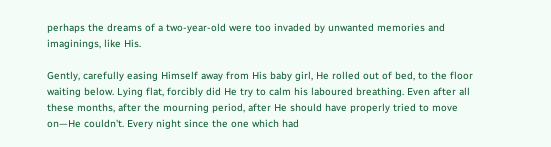perhaps the dreams of a two-year-old were too invaded by unwanted memories and imaginings, like His.

Gently, carefully easing Himself away from His baby girl, He rolled out of bed, to the floor waiting below. Lying flat, forcibly did He try to calm his laboured breathing. Even after all these months, after the mourning period, after He should have properly tried to move on—He couldn't. Every night since the one which had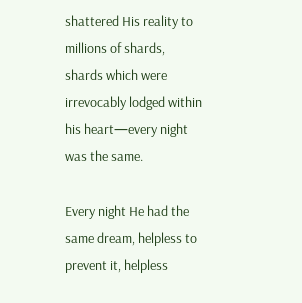shattered His reality to millions of shards, shards which were irrevocably lodged within his heart—every night was the same.

Every night He had the same dream, helpless to prevent it, helpless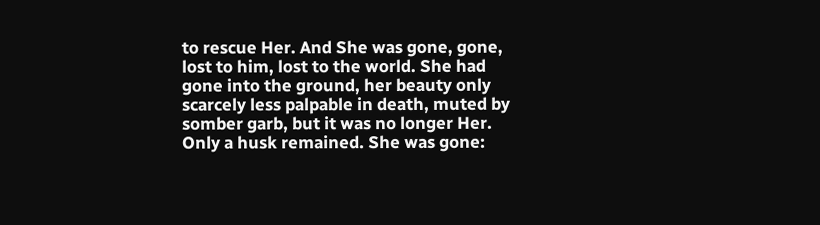to rescue Her. And She was gone, gone, lost to him, lost to the world. She had gone into the ground, her beauty only scarcely less palpable in death, muted by somber garb, but it was no longer Her. Only a husk remained. She was gone: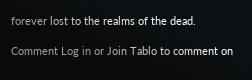forever lost to the realms of the dead.

Comment Log in or Join Tablo to comment on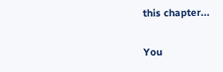this chapter...

You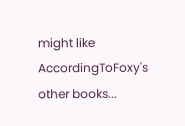might like AccordingToFoxy's other books...